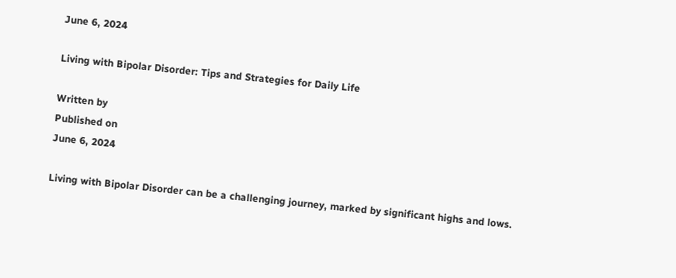June 6, 2024

Living with Bipolar Disorder: Tips and Strategies for Daily Life

Written by
Published on
June 6, 2024

Living with Bipolar Disorder can be a challenging journey, marked by significant highs and lows.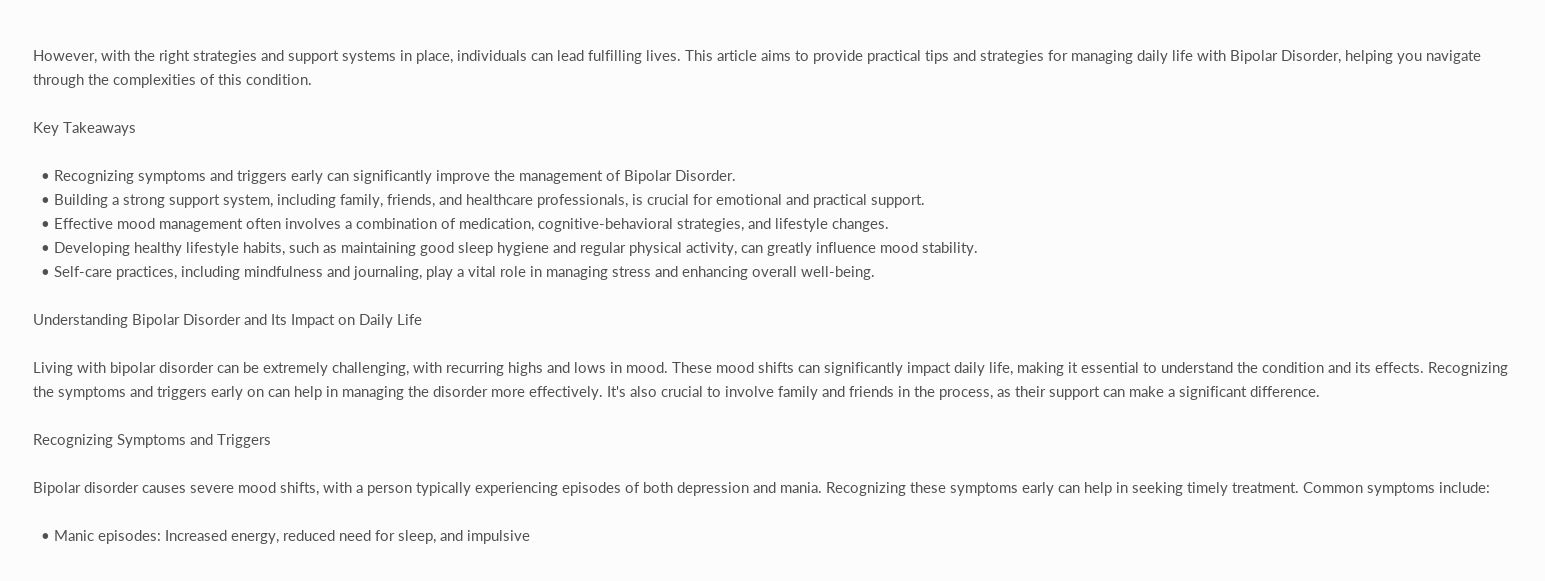However, with the right strategies and support systems in place, individuals can lead fulfilling lives. This article aims to provide practical tips and strategies for managing daily life with Bipolar Disorder, helping you navigate through the complexities of this condition.

Key Takeaways

  • Recognizing symptoms and triggers early can significantly improve the management of Bipolar Disorder.
  • Building a strong support system, including family, friends, and healthcare professionals, is crucial for emotional and practical support.
  • Effective mood management often involves a combination of medication, cognitive-behavioral strategies, and lifestyle changes.
  • Developing healthy lifestyle habits, such as maintaining good sleep hygiene and regular physical activity, can greatly influence mood stability.
  • Self-care practices, including mindfulness and journaling, play a vital role in managing stress and enhancing overall well-being.

Understanding Bipolar Disorder and Its Impact on Daily Life

Living with bipolar disorder can be extremely challenging, with recurring highs and lows in mood. These mood shifts can significantly impact daily life, making it essential to understand the condition and its effects. Recognizing the symptoms and triggers early on can help in managing the disorder more effectively. It's also crucial to involve family and friends in the process, as their support can make a significant difference.

Recognizing Symptoms and Triggers

Bipolar disorder causes severe mood shifts, with a person typically experiencing episodes of both depression and mania. Recognizing these symptoms early can help in seeking timely treatment. Common symptoms include:

  • Manic episodes: Increased energy, reduced need for sleep, and impulsive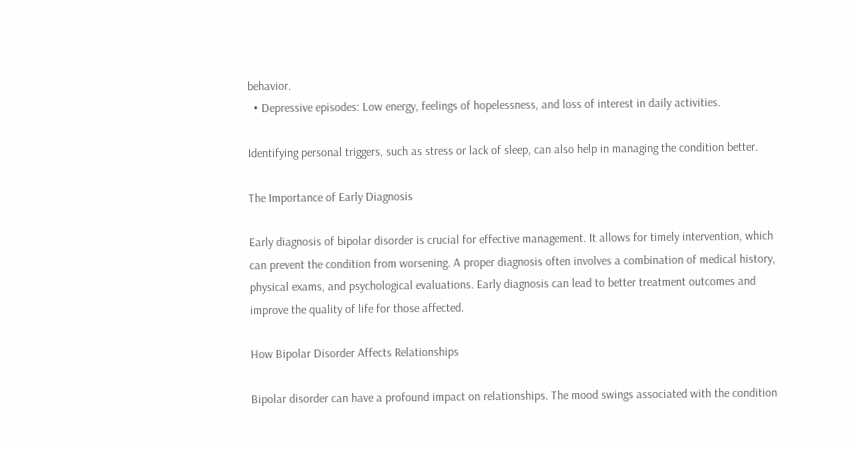behavior.
  • Depressive episodes: Low energy, feelings of hopelessness, and loss of interest in daily activities.

Identifying personal triggers, such as stress or lack of sleep, can also help in managing the condition better.

The Importance of Early Diagnosis

Early diagnosis of bipolar disorder is crucial for effective management. It allows for timely intervention, which can prevent the condition from worsening. A proper diagnosis often involves a combination of medical history, physical exams, and psychological evaluations. Early diagnosis can lead to better treatment outcomes and improve the quality of life for those affected.

How Bipolar Disorder Affects Relationships

Bipolar disorder can have a profound impact on relationships. The mood swings associated with the condition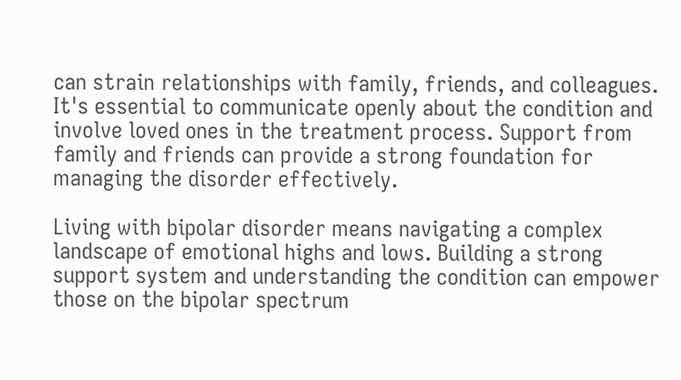can strain relationships with family, friends, and colleagues. It's essential to communicate openly about the condition and involve loved ones in the treatment process. Support from family and friends can provide a strong foundation for managing the disorder effectively.

Living with bipolar disorder means navigating a complex landscape of emotional highs and lows. Building a strong support system and understanding the condition can empower those on the bipolar spectrum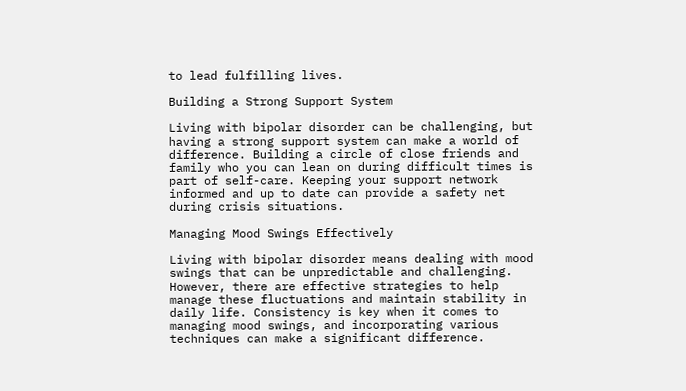to lead fulfilling lives.

Building a Strong Support System

Living with bipolar disorder can be challenging, but having a strong support system can make a world of difference. Building a circle of close friends and family who you can lean on during difficult times is part of self-care. Keeping your support network informed and up to date can provide a safety net during crisis situations.

Managing Mood Swings Effectively

Living with bipolar disorder means dealing with mood swings that can be unpredictable and challenging. However, there are effective strategies to help manage these fluctuations and maintain stability in daily life. Consistency is key when it comes to managing mood swings, and incorporating various techniques can make a significant difference.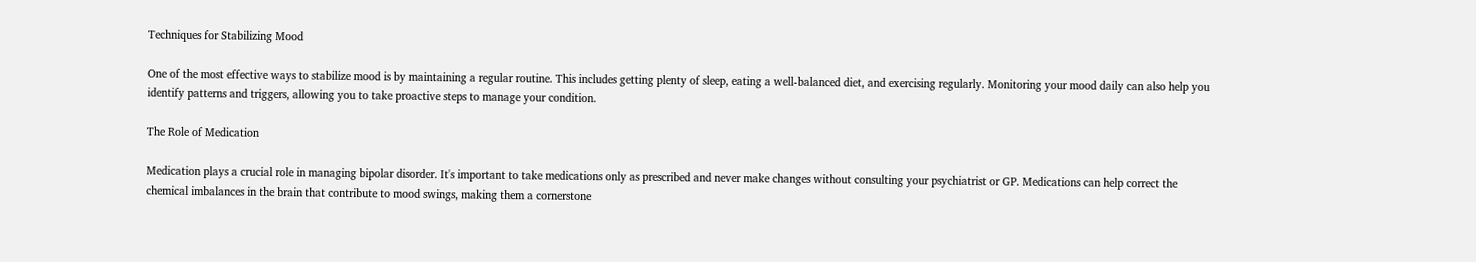Techniques for Stabilizing Mood

One of the most effective ways to stabilize mood is by maintaining a regular routine. This includes getting plenty of sleep, eating a well-balanced diet, and exercising regularly. Monitoring your mood daily can also help you identify patterns and triggers, allowing you to take proactive steps to manage your condition.

The Role of Medication

Medication plays a crucial role in managing bipolar disorder. It's important to take medications only as prescribed and never make changes without consulting your psychiatrist or GP. Medications can help correct the chemical imbalances in the brain that contribute to mood swings, making them a cornerstone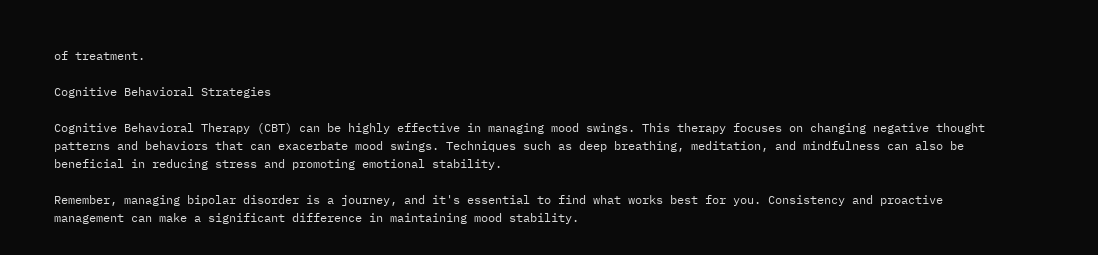of treatment.

Cognitive Behavioral Strategies

Cognitive Behavioral Therapy (CBT) can be highly effective in managing mood swings. This therapy focuses on changing negative thought patterns and behaviors that can exacerbate mood swings. Techniques such as deep breathing, meditation, and mindfulness can also be beneficial in reducing stress and promoting emotional stability.

Remember, managing bipolar disorder is a journey, and it's essential to find what works best for you. Consistency and proactive management can make a significant difference in maintaining mood stability.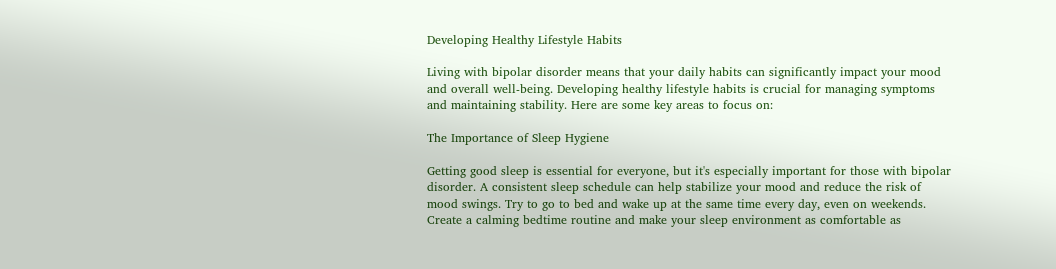Developing Healthy Lifestyle Habits

Living with bipolar disorder means that your daily habits can significantly impact your mood and overall well-being. Developing healthy lifestyle habits is crucial for managing symptoms and maintaining stability. Here are some key areas to focus on:

The Importance of Sleep Hygiene

Getting good sleep is essential for everyone, but it's especially important for those with bipolar disorder. A consistent sleep schedule can help stabilize your mood and reduce the risk of mood swings. Try to go to bed and wake up at the same time every day, even on weekends. Create a calming bedtime routine and make your sleep environment as comfortable as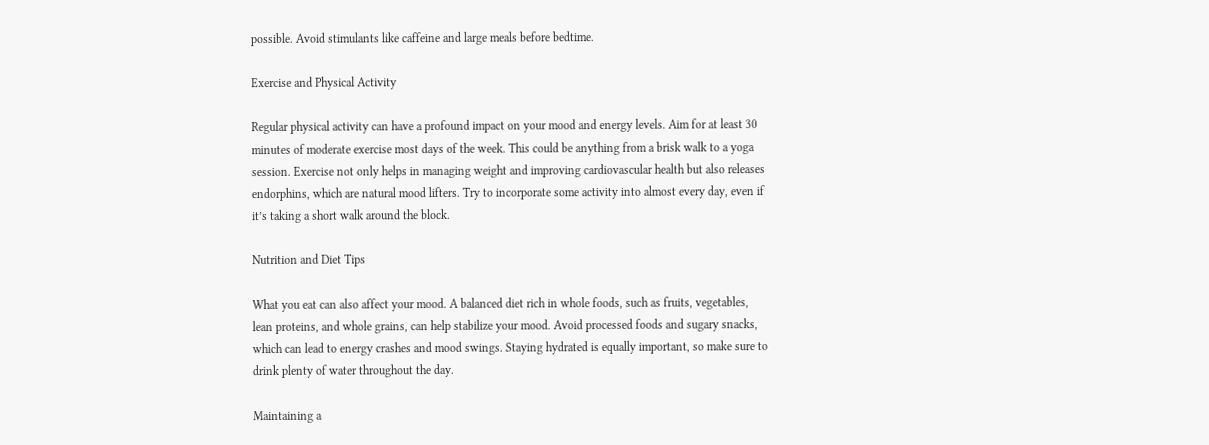possible. Avoid stimulants like caffeine and large meals before bedtime.

Exercise and Physical Activity

Regular physical activity can have a profound impact on your mood and energy levels. Aim for at least 30 minutes of moderate exercise most days of the week. This could be anything from a brisk walk to a yoga session. Exercise not only helps in managing weight and improving cardiovascular health but also releases endorphins, which are natural mood lifters. Try to incorporate some activity into almost every day, even if it’s taking a short walk around the block.

Nutrition and Diet Tips

What you eat can also affect your mood. A balanced diet rich in whole foods, such as fruits, vegetables, lean proteins, and whole grains, can help stabilize your mood. Avoid processed foods and sugary snacks, which can lead to energy crashes and mood swings. Staying hydrated is equally important, so make sure to drink plenty of water throughout the day.

Maintaining a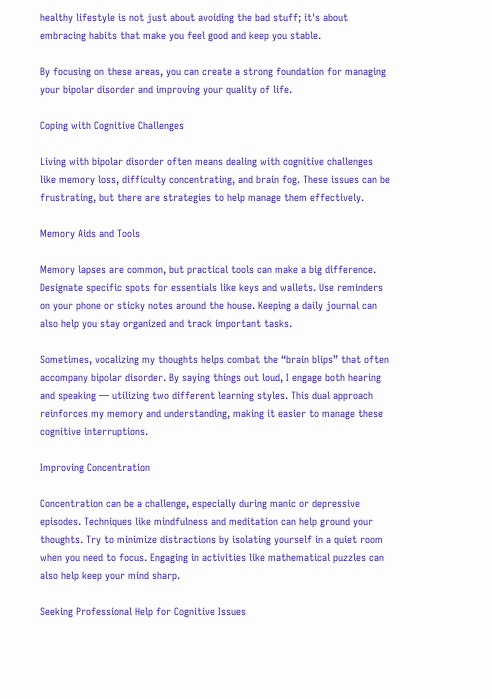healthy lifestyle is not just about avoiding the bad stuff; it's about embracing habits that make you feel good and keep you stable.

By focusing on these areas, you can create a strong foundation for managing your bipolar disorder and improving your quality of life.

Coping with Cognitive Challenges

Living with bipolar disorder often means dealing with cognitive challenges like memory loss, difficulty concentrating, and brain fog. These issues can be frustrating, but there are strategies to help manage them effectively.

Memory Aids and Tools

Memory lapses are common, but practical tools can make a big difference. Designate specific spots for essentials like keys and wallets. Use reminders on your phone or sticky notes around the house. Keeping a daily journal can also help you stay organized and track important tasks.

Sometimes, vocalizing my thoughts helps combat the “brain blips” that often accompany bipolar disorder. By saying things out loud, I engage both hearing and speaking — utilizing two different learning styles. This dual approach reinforces my memory and understanding, making it easier to manage these cognitive interruptions.

Improving Concentration

Concentration can be a challenge, especially during manic or depressive episodes. Techniques like mindfulness and meditation can help ground your thoughts. Try to minimize distractions by isolating yourself in a quiet room when you need to focus. Engaging in activities like mathematical puzzles can also help keep your mind sharp.

Seeking Professional Help for Cognitive Issues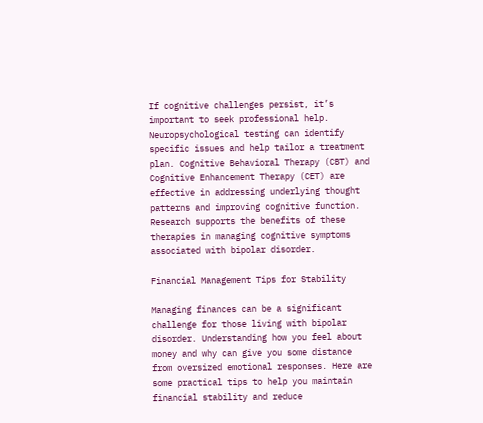If cognitive challenges persist, it’s important to seek professional help. Neuropsychological testing can identify specific issues and help tailor a treatment plan. Cognitive Behavioral Therapy (CBT) and Cognitive Enhancement Therapy (CET) are effective in addressing underlying thought patterns and improving cognitive function. Research supports the benefits of these therapies in managing cognitive symptoms associated with bipolar disorder.

Financial Management Tips for Stability

Managing finances can be a significant challenge for those living with bipolar disorder. Understanding how you feel about money and why can give you some distance from oversized emotional responses. Here are some practical tips to help you maintain financial stability and reduce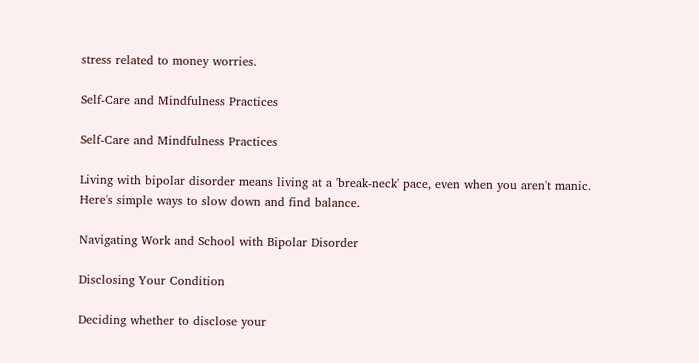stress related to money worries.

Self-Care and Mindfulness Practices

Self-Care and Mindfulness Practices

Living with bipolar disorder means living at a 'break-neck' pace, even when you aren't manic. Here's simple ways to slow down and find balance.

Navigating Work and School with Bipolar Disorder

Disclosing Your Condition

Deciding whether to disclose your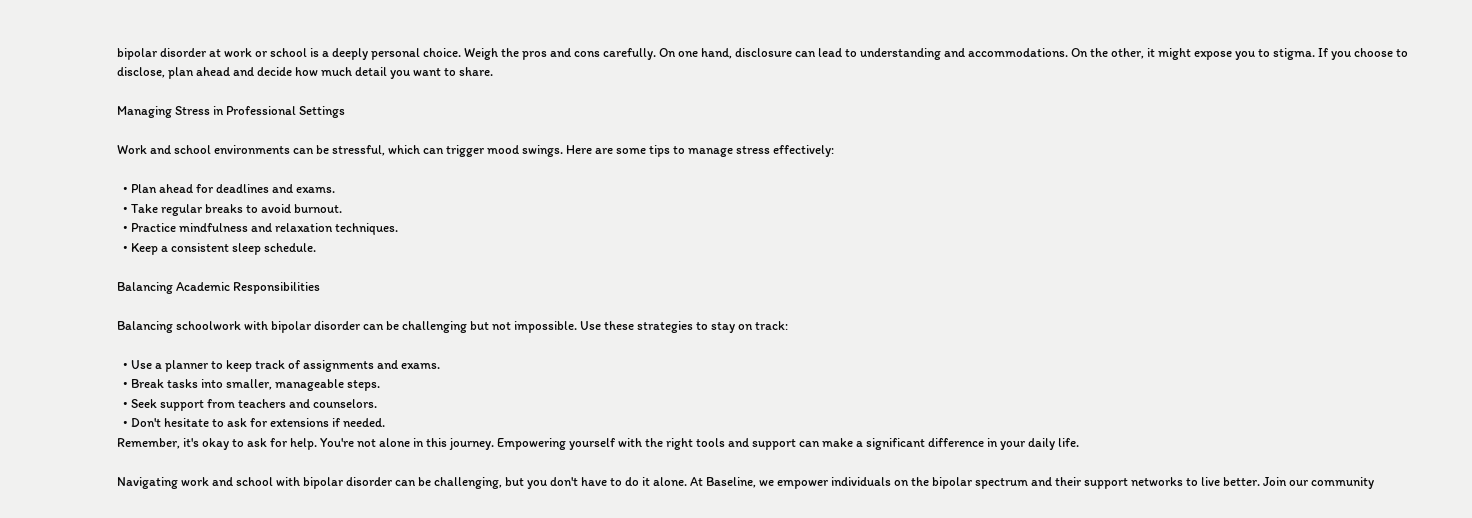bipolar disorder at work or school is a deeply personal choice. Weigh the pros and cons carefully. On one hand, disclosure can lead to understanding and accommodations. On the other, it might expose you to stigma. If you choose to disclose, plan ahead and decide how much detail you want to share.

Managing Stress in Professional Settings

Work and school environments can be stressful, which can trigger mood swings. Here are some tips to manage stress effectively:

  • Plan ahead for deadlines and exams.
  • Take regular breaks to avoid burnout.
  • Practice mindfulness and relaxation techniques.
  • Keep a consistent sleep schedule.

Balancing Academic Responsibilities

Balancing schoolwork with bipolar disorder can be challenging but not impossible. Use these strategies to stay on track:

  • Use a planner to keep track of assignments and exams.
  • Break tasks into smaller, manageable steps.
  • Seek support from teachers and counselors.
  • Don't hesitate to ask for extensions if needed.
Remember, it's okay to ask for help. You're not alone in this journey. Empowering yourself with the right tools and support can make a significant difference in your daily life.

Navigating work and school with bipolar disorder can be challenging, but you don't have to do it alone. At Baseline, we empower individuals on the bipolar spectrum and their support networks to live better. Join our community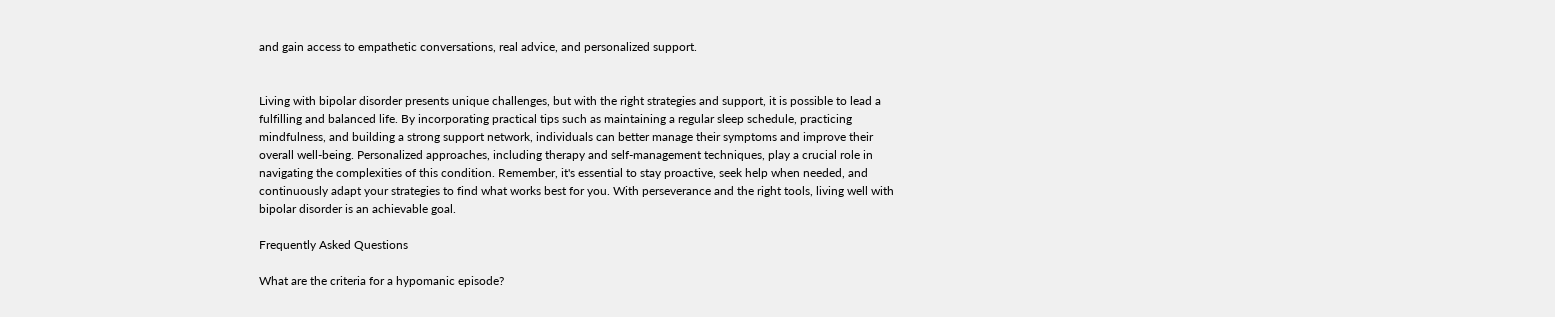and gain access to empathetic conversations, real advice, and personalized support.


Living with bipolar disorder presents unique challenges, but with the right strategies and support, it is possible to lead a fulfilling and balanced life. By incorporating practical tips such as maintaining a regular sleep schedule, practicing mindfulness, and building a strong support network, individuals can better manage their symptoms and improve their overall well-being. Personalized approaches, including therapy and self-management techniques, play a crucial role in navigating the complexities of this condition. Remember, it's essential to stay proactive, seek help when needed, and continuously adapt your strategies to find what works best for you. With perseverance and the right tools, living well with bipolar disorder is an achievable goal.

Frequently Asked Questions

What are the criteria for a hypomanic episode?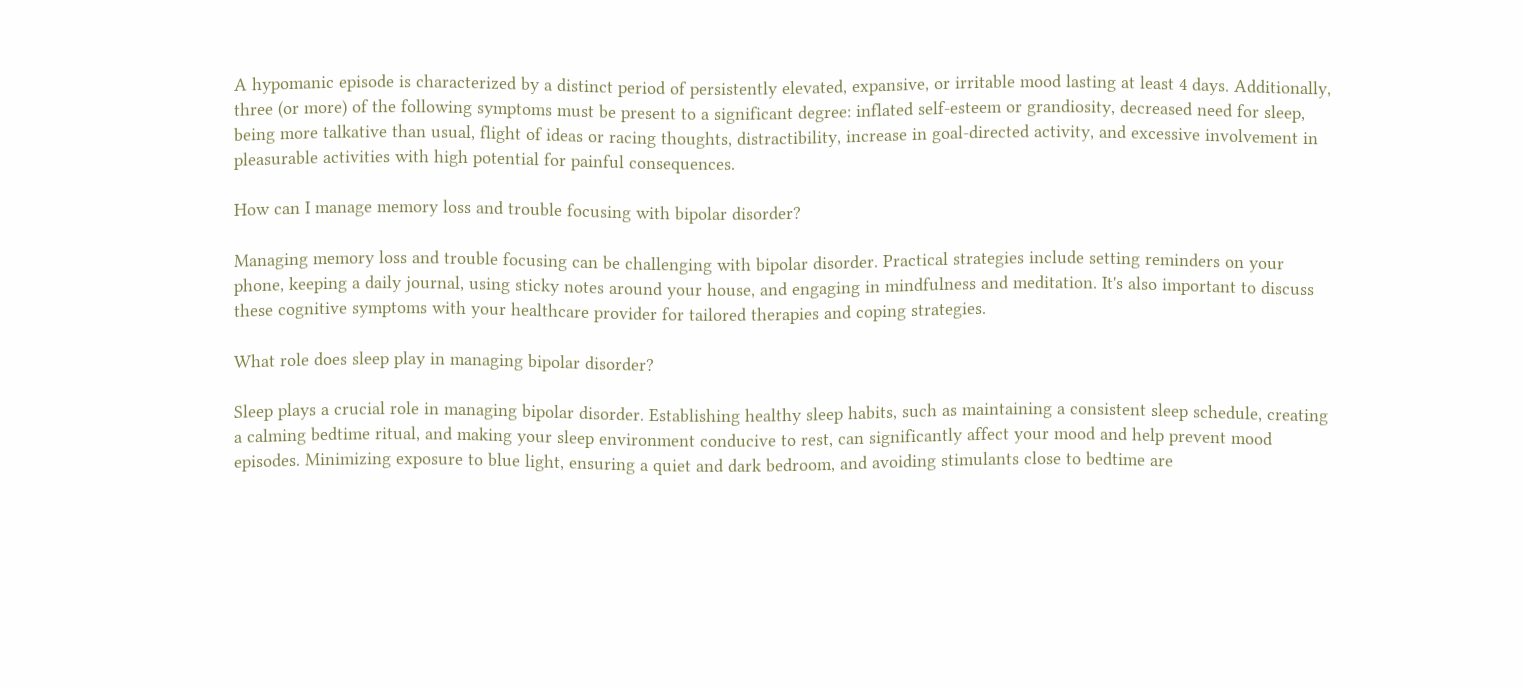A hypomanic episode is characterized by a distinct period of persistently elevated, expansive, or irritable mood lasting at least 4 days. Additionally, three (or more) of the following symptoms must be present to a significant degree: inflated self-esteem or grandiosity, decreased need for sleep, being more talkative than usual, flight of ideas or racing thoughts, distractibility, increase in goal-directed activity, and excessive involvement in pleasurable activities with high potential for painful consequences.

How can I manage memory loss and trouble focusing with bipolar disorder?

Managing memory loss and trouble focusing can be challenging with bipolar disorder. Practical strategies include setting reminders on your phone, keeping a daily journal, using sticky notes around your house, and engaging in mindfulness and meditation. It's also important to discuss these cognitive symptoms with your healthcare provider for tailored therapies and coping strategies.

What role does sleep play in managing bipolar disorder?

Sleep plays a crucial role in managing bipolar disorder. Establishing healthy sleep habits, such as maintaining a consistent sleep schedule, creating a calming bedtime ritual, and making your sleep environment conducive to rest, can significantly affect your mood and help prevent mood episodes. Minimizing exposure to blue light, ensuring a quiet and dark bedroom, and avoiding stimulants close to bedtime are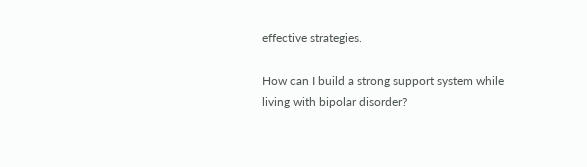effective strategies.

How can I build a strong support system while living with bipolar disorder?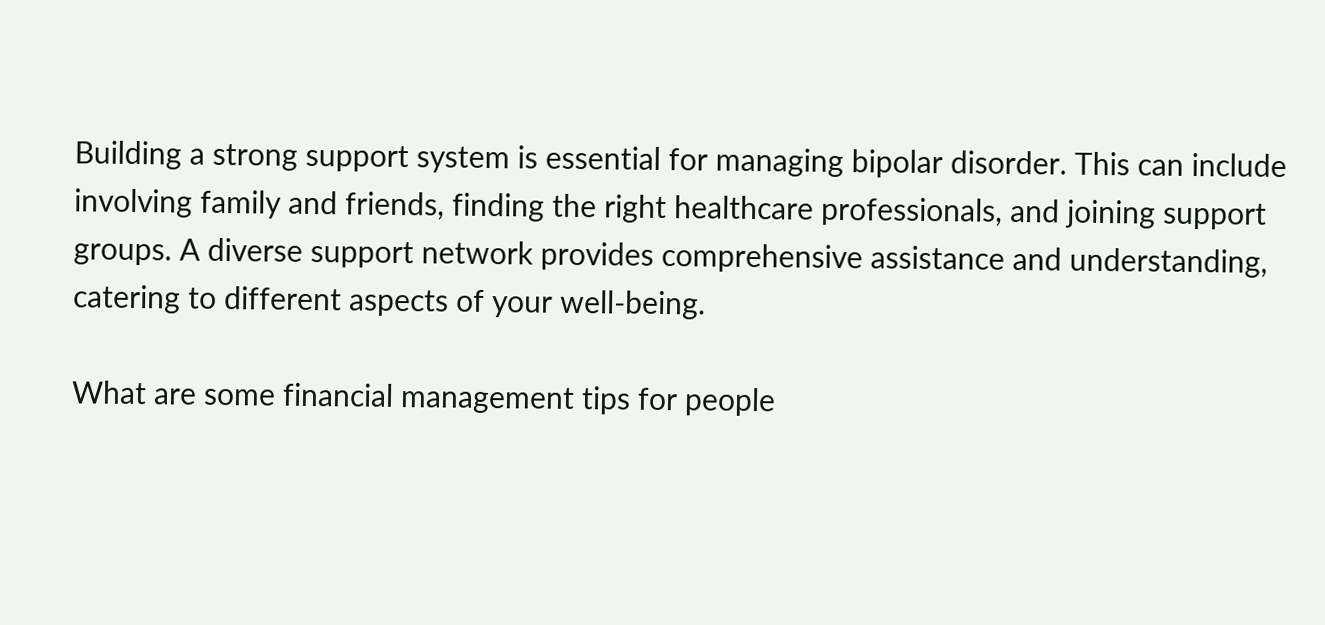Building a strong support system is essential for managing bipolar disorder. This can include involving family and friends, finding the right healthcare professionals, and joining support groups. A diverse support network provides comprehensive assistance and understanding, catering to different aspects of your well-being.

What are some financial management tips for people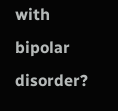with bipolar disorder?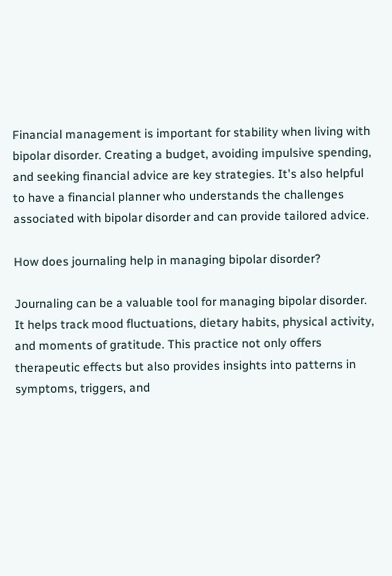Financial management is important for stability when living with bipolar disorder. Creating a budget, avoiding impulsive spending, and seeking financial advice are key strategies. It's also helpful to have a financial planner who understands the challenges associated with bipolar disorder and can provide tailored advice.

How does journaling help in managing bipolar disorder?

Journaling can be a valuable tool for managing bipolar disorder. It helps track mood fluctuations, dietary habits, physical activity, and moments of gratitude. This practice not only offers therapeutic effects but also provides insights into patterns in symptoms, triggers, and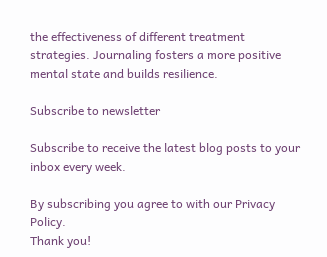the effectiveness of different treatment strategies. Journaling fosters a more positive mental state and builds resilience.

Subscribe to newsletter

Subscribe to receive the latest blog posts to your inbox every week.

By subscribing you agree to with our Privacy Policy.
Thank you!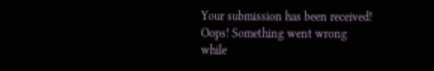Your submission has been received!
Oops! Something went wrong while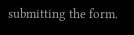submitting the form.